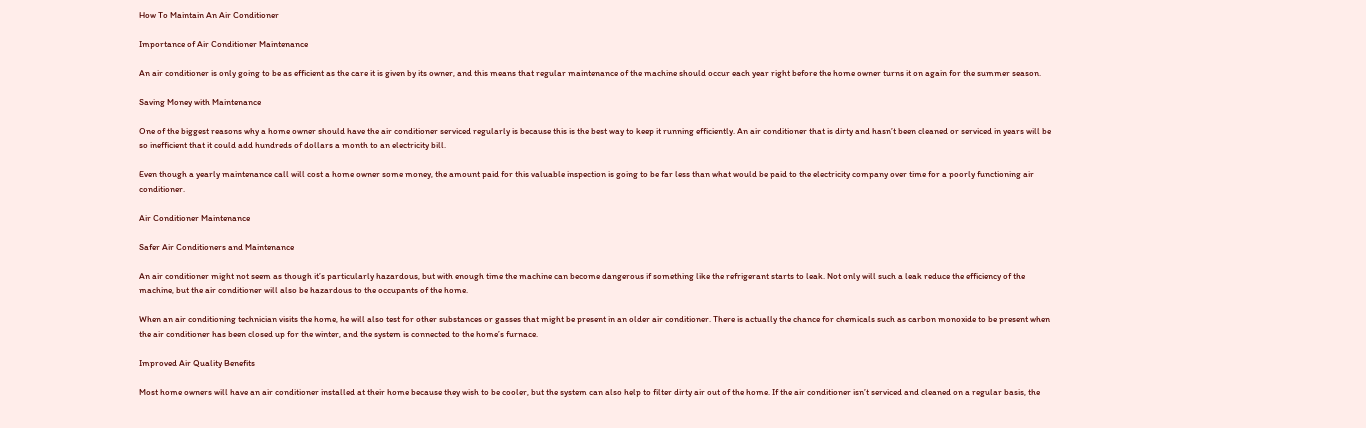How To Maintain An Air Conditioner

Importance of Air Conditioner Maintenance

An air conditioner is only going to be as efficient as the care it is given by its owner, and this means that regular maintenance of the machine should occur each year right before the home owner turns it on again for the summer season.

Saving Money with Maintenance

One of the biggest reasons why a home owner should have the air conditioner serviced regularly is because this is the best way to keep it running efficiently. An air conditioner that is dirty and hasn’t been cleaned or serviced in years will be so inefficient that it could add hundreds of dollars a month to an electricity bill.

Even though a yearly maintenance call will cost a home owner some money, the amount paid for this valuable inspection is going to be far less than what would be paid to the electricity company over time for a poorly functioning air conditioner.

Air Conditioner Maintenance

Safer Air Conditioners and Maintenance

An air conditioner might not seem as though it’s particularly hazardous, but with enough time the machine can become dangerous if something like the refrigerant starts to leak. Not only will such a leak reduce the efficiency of the machine, but the air conditioner will also be hazardous to the occupants of the home.

When an air conditioning technician visits the home, he will also test for other substances or gasses that might be present in an older air conditioner. There is actually the chance for chemicals such as carbon monoxide to be present when the air conditioner has been closed up for the winter, and the system is connected to the home’s furnace.

Improved Air Quality Benefits

Most home owners will have an air conditioner installed at their home because they wish to be cooler, but the system can also help to filter dirty air out of the home. If the air conditioner isn’t serviced and cleaned on a regular basis, the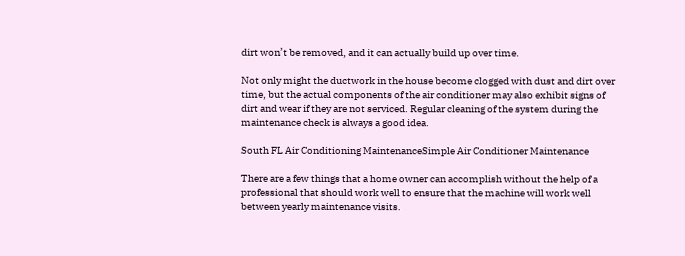dirt won’t be removed, and it can actually build up over time.

Not only might the ductwork in the house become clogged with dust and dirt over time, but the actual components of the air conditioner may also exhibit signs of dirt and wear if they are not serviced. Regular cleaning of the system during the maintenance check is always a good idea.

South FL Air Conditioning MaintenanceSimple Air Conditioner Maintenance

There are a few things that a home owner can accomplish without the help of a professional that should work well to ensure that the machine will work well between yearly maintenance visits.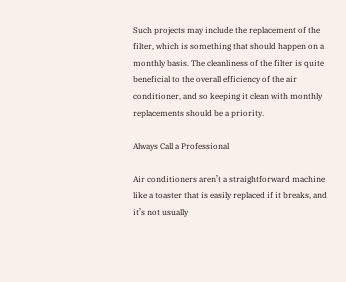Such projects may include the replacement of the filter, which is something that should happen on a monthly basis. The cleanliness of the filter is quite beneficial to the overall efficiency of the air conditioner, and so keeping it clean with monthly replacements should be a priority.

Always Call a Professional

Air conditioners aren’t a straightforward machine like a toaster that is easily replaced if it breaks, and it’s not usually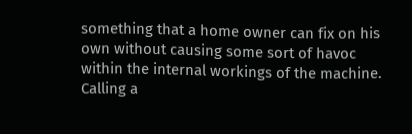something that a home owner can fix on his own without causing some sort of havoc within the internal workings of the machine. Calling a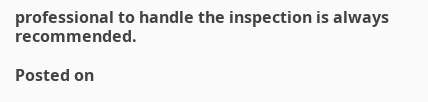professional to handle the inspection is always recommended.

Posted on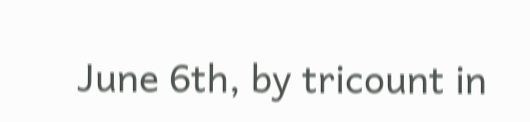June 6th, by tricount in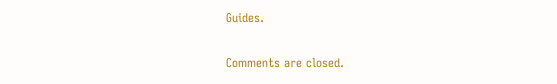Guides.

Comments are closed.